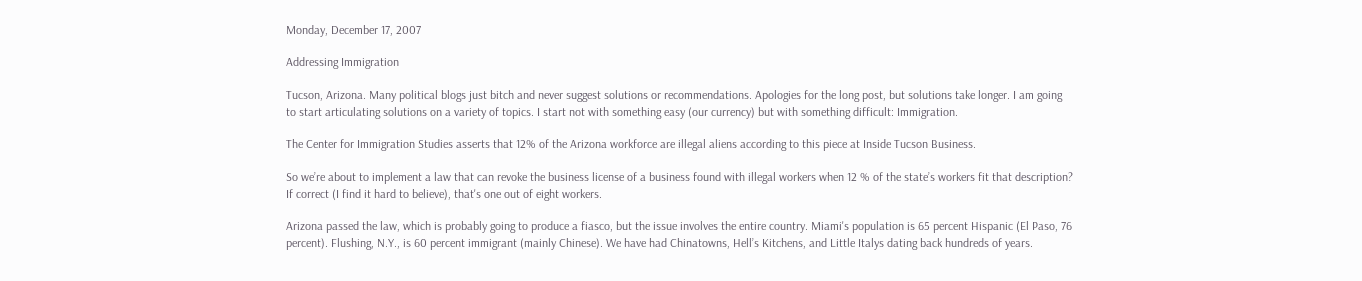Monday, December 17, 2007

Addressing Immigration

Tucson, Arizona. Many political blogs just bitch and never suggest solutions or recommendations. Apologies for the long post, but solutions take longer. I am going to start articulating solutions on a variety of topics. I start not with something easy (our currency) but with something difficult: Immigration.

The Center for Immigration Studies asserts that 12% of the Arizona workforce are illegal aliens according to this piece at Inside Tucson Business.

So we’re about to implement a law that can revoke the business license of a business found with illegal workers when 12 % of the state’s workers fit that description? If correct (I find it hard to believe), that's one out of eight workers.

Arizona passed the law, which is probably going to produce a fiasco, but the issue involves the entire country. Miami's population is 65 percent Hispanic (El Paso, 76 percent). Flushing, N.Y., is 60 percent immigrant (mainly Chinese). We have had Chinatowns, Hell’s Kitchens, and Little Italys dating back hundreds of years.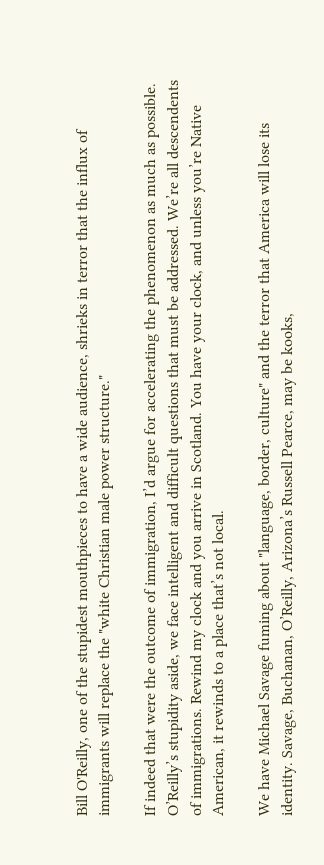Bill O'Reilly, one of the stupidest mouthpieces to have a wide audience, shrieks in terror that the influx of immigrants will replace the "white Christian male power structure."

If indeed that were the outcome of immigration, I’d argue for accelerating the phenomenon as much as possible. O’Reilly’s stupidity aside, we face intelligent and difficult questions that must be addressed. We’re all descendents of immigrations. Rewind my clock and you arrive in Scotland. You have your clock, and unless you’re Native American, it rewinds to a place that’s not local.

We have Michael Savage fuming about "language, border, culture" and the terror that America will lose its identity. Savage, Buchanan, O’Reilly, Arizona’s Russell Pearce, may be kooks,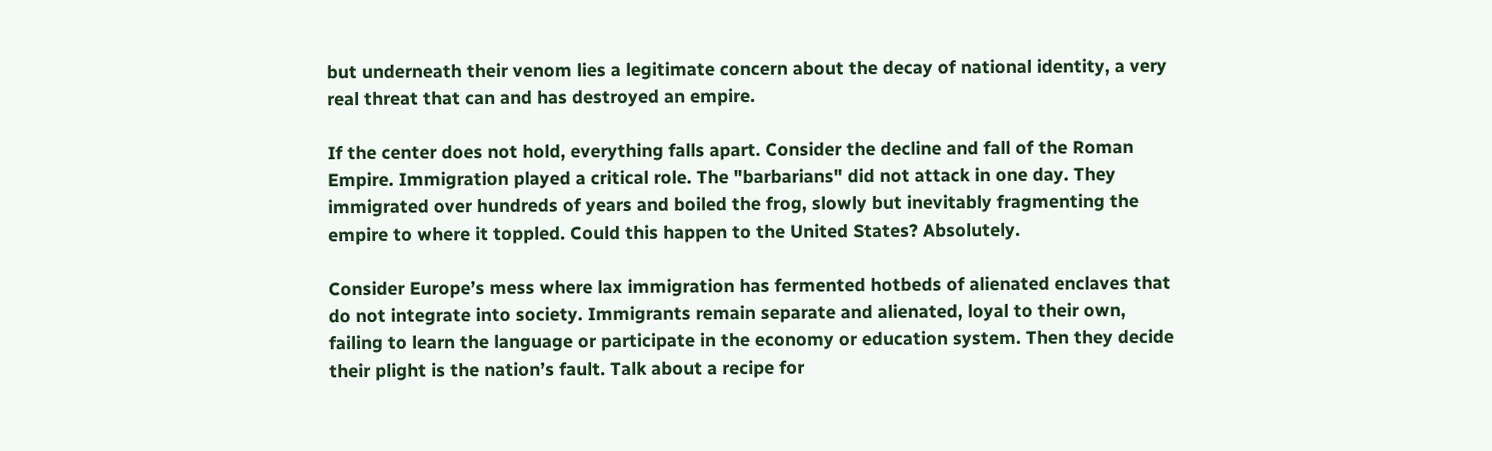but underneath their venom lies a legitimate concern about the decay of national identity, a very real threat that can and has destroyed an empire.

If the center does not hold, everything falls apart. Consider the decline and fall of the Roman Empire. Immigration played a critical role. The "barbarians" did not attack in one day. They immigrated over hundreds of years and boiled the frog, slowly but inevitably fragmenting the empire to where it toppled. Could this happen to the United States? Absolutely.

Consider Europe’s mess where lax immigration has fermented hotbeds of alienated enclaves that do not integrate into society. Immigrants remain separate and alienated, loyal to their own, failing to learn the language or participate in the economy or education system. Then they decide their plight is the nation’s fault. Talk about a recipe for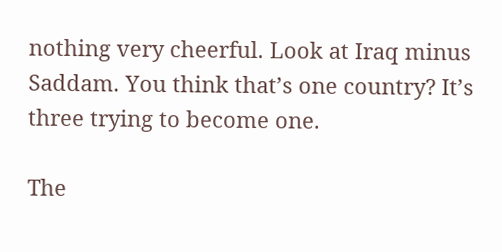nothing very cheerful. Look at Iraq minus Saddam. You think that’s one country? It’s three trying to become one.

The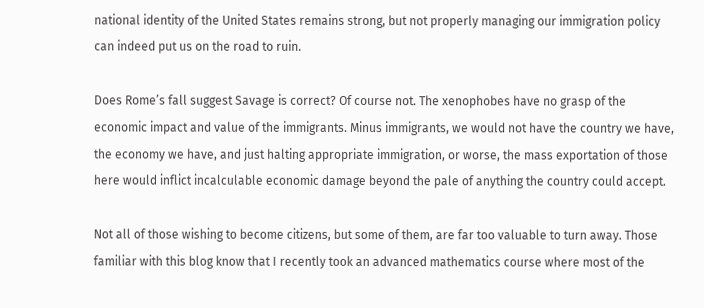national identity of the United States remains strong, but not properly managing our immigration policy can indeed put us on the road to ruin.

Does Rome’s fall suggest Savage is correct? Of course not. The xenophobes have no grasp of the economic impact and value of the immigrants. Minus immigrants, we would not have the country we have, the economy we have, and just halting appropriate immigration, or worse, the mass exportation of those here would inflict incalculable economic damage beyond the pale of anything the country could accept.

Not all of those wishing to become citizens, but some of them, are far too valuable to turn away. Those familiar with this blog know that I recently took an advanced mathematics course where most of the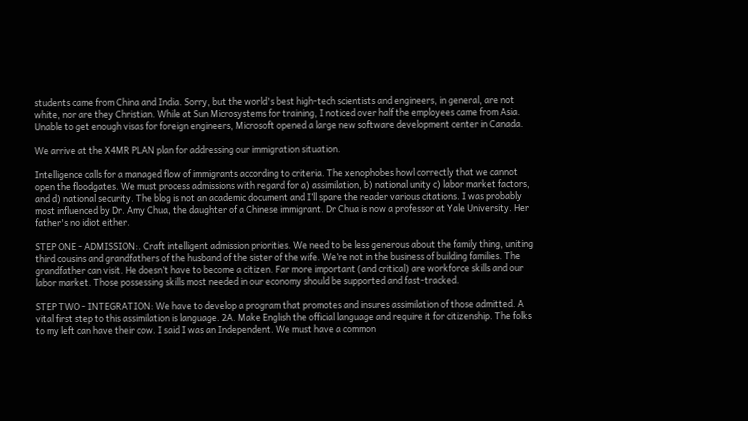students came from China and India. Sorry, but the world's best high-tech scientists and engineers, in general, are not white, nor are they Christian. While at Sun Microsystems for training, I noticed over half the employees came from Asia. Unable to get enough visas for foreign engineers, Microsoft opened a large new software development center in Canada.

We arrive at the X4MR PLAN plan for addressing our immigration situation.

Intelligence calls for a managed flow of immigrants according to criteria. The xenophobes howl correctly that we cannot open the floodgates. We must process admissions with regard for a) assimilation, b) national unity c) labor market factors, and d) national security. The blog is not an academic document and I’ll spare the reader various citations. I was probably most influenced by Dr. Amy Chua, the daughter of a Chinese immigrant. Dr Chua is now a professor at Yale University. Her father's no idiot either.

STEP ONE - ADMISSION:. Craft intelligent admission priorities. We need to be less generous about the family thing, uniting third cousins and grandfathers of the husband of the sister of the wife. We’re not in the business of building families. The grandfather can visit. He doesn’t have to become a citizen. Far more important (and critical) are workforce skills and our labor market. Those possessing skills most needed in our economy should be supported and fast-tracked.

STEP TWO - INTEGRATION: We have to develop a program that promotes and insures assimilation of those admitted. A vital first step to this assimilation is language. 2A. Make English the official language and require it for citizenship. The folks to my left can have their cow. I said I was an Independent. We must have a common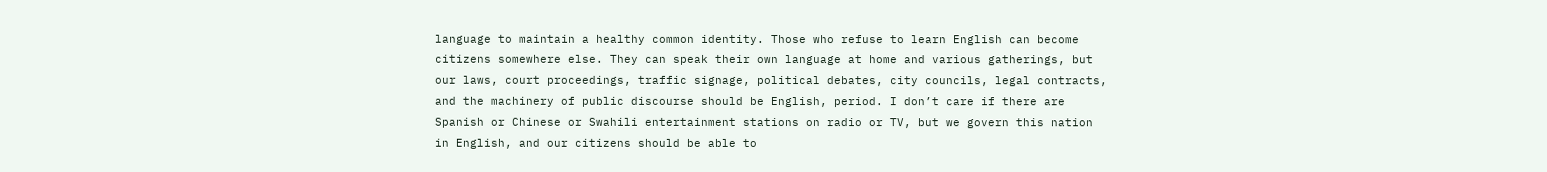language to maintain a healthy common identity. Those who refuse to learn English can become citizens somewhere else. They can speak their own language at home and various gatherings, but our laws, court proceedings, traffic signage, political debates, city councils, legal contracts, and the machinery of public discourse should be English, period. I don’t care if there are Spanish or Chinese or Swahili entertainment stations on radio or TV, but we govern this nation in English, and our citizens should be able to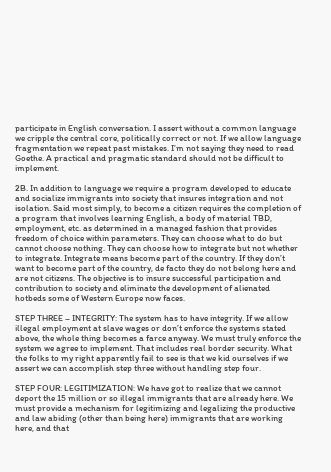participate in English conversation. I assert without a common language we cripple the central core, politically correct or not. If we allow language fragmentation we repeat past mistakes. I’m not saying they need to read Goethe. A practical and pragmatic standard should not be difficult to implement.

2B. In addition to language we require a program developed to educate and socialize immigrants into society that insures integration and not isolation. Said most simply, to become a citizen requires the completion of a program that involves learning English, a body of material TBD, employment, etc. as determined in a managed fashion that provides freedom of choice within parameters. They can choose what to do but cannot choose nothing. They can choose how to integrate but not whether to integrate. Integrate means become part of the country. If they don’t want to become part of the country, de facto they do not belong here and are not citizens. The objective is to insure successful participation and contribution to society and eliminate the development of alienated hotbeds some of Western Europe now faces.

STEP THREE – INTEGRITY: The system has to have integrity. If we allow illegal employment at slave wages or don’t enforce the systems stated above, the whole thing becomes a farce anyway. We must truly enforce the system we agree to implement. That includes real border security. What the folks to my right apparently fail to see is that we kid ourselves if we assert we can accomplish step three without handling step four.

STEP FOUR: LEGITIMIZATION: We have got to realize that we cannot deport the 15 million or so illegal immigrants that are already here. We must provide a mechanism for legitimizing and legalizing the productive and law abiding (other than being here) immigrants that are working here, and that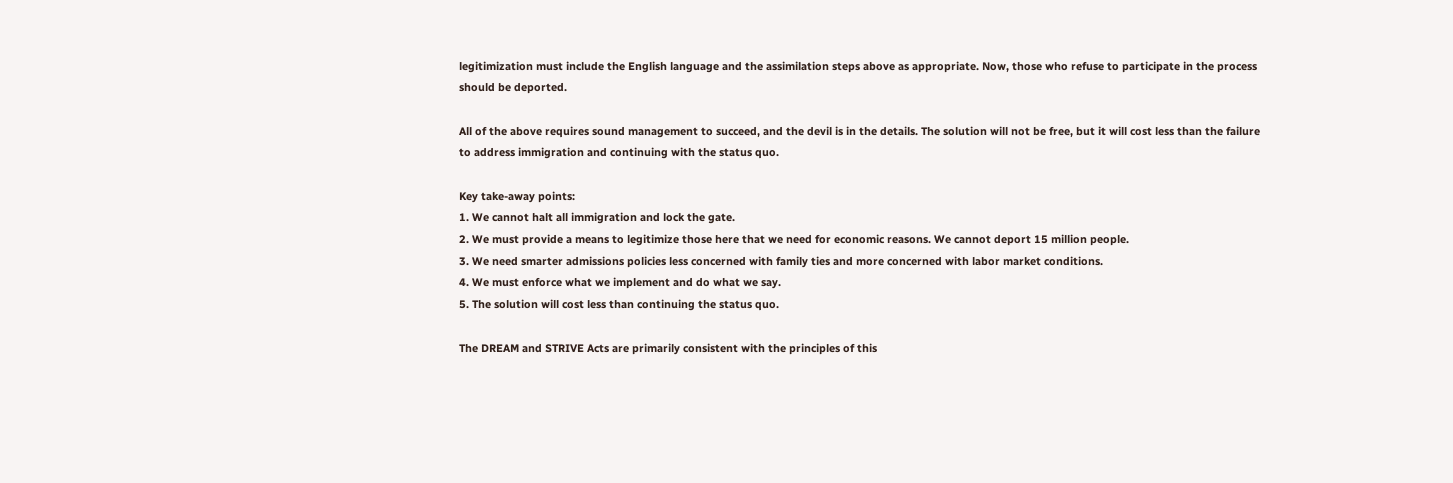legitimization must include the English language and the assimilation steps above as appropriate. Now, those who refuse to participate in the process should be deported.

All of the above requires sound management to succeed, and the devil is in the details. The solution will not be free, but it will cost less than the failure to address immigration and continuing with the status quo.

Key take-away points:
1. We cannot halt all immigration and lock the gate.
2. We must provide a means to legitimize those here that we need for economic reasons. We cannot deport 15 million people.
3. We need smarter admissions policies less concerned with family ties and more concerned with labor market conditions.
4. We must enforce what we implement and do what we say.
5. The solution will cost less than continuing the status quo.

The DREAM and STRIVE Acts are primarily consistent with the principles of this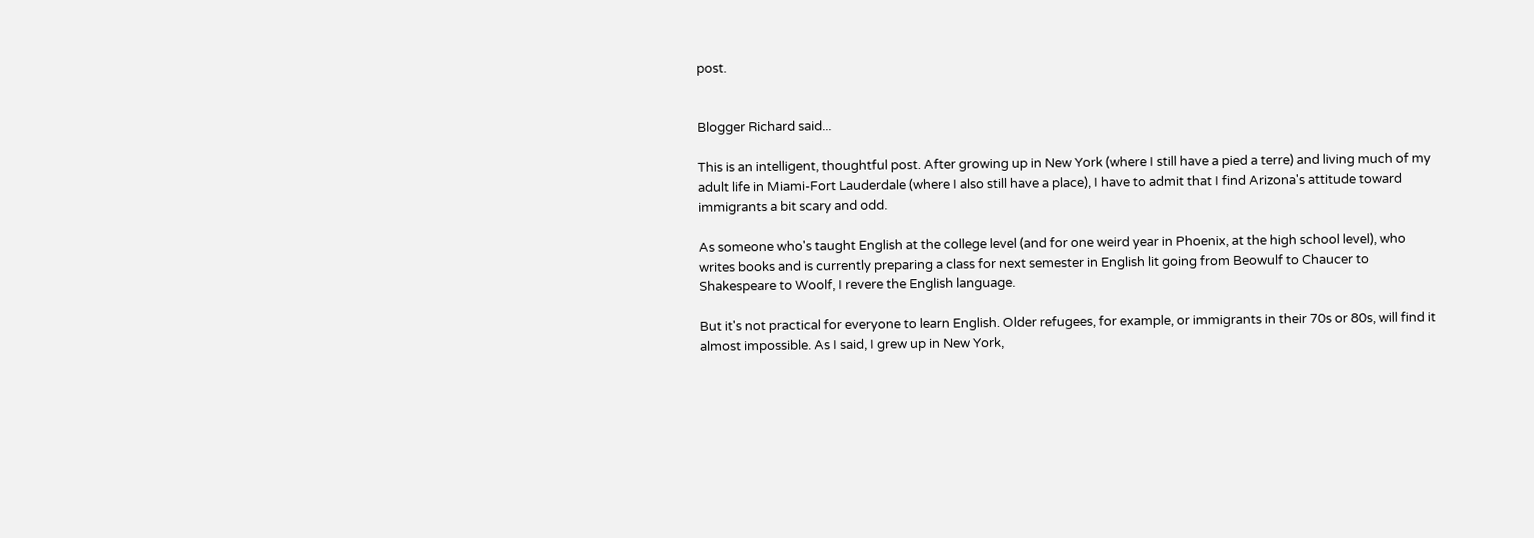post.


Blogger Richard said...

This is an intelligent, thoughtful post. After growing up in New York (where I still have a pied a terre) and living much of my adult life in Miami-Fort Lauderdale (where I also still have a place), I have to admit that I find Arizona's attitude toward immigrants a bit scary and odd.

As someone who's taught English at the college level (and for one weird year in Phoenix, at the high school level), who writes books and is currently preparing a class for next semester in English lit going from Beowulf to Chaucer to Shakespeare to Woolf, I revere the English language.

But it's not practical for everyone to learn English. Older refugees, for example, or immigrants in their 70s or 80s, will find it almost impossible. As I said, I grew up in New York,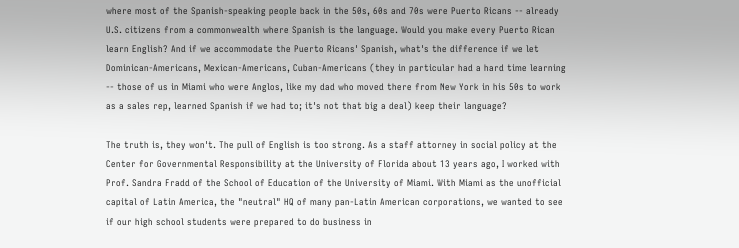where most of the Spanish-speaking people back in the 50s, 60s and 70s were Puerto Ricans -- already U.S. citizens from a commonwealth where Spanish is the language. Would you make every Puerto Rican learn English? And if we accommodate the Puerto Ricans' Spanish, what's the difference if we let Dominican-Americans, Mexican-Americans, Cuban-Americans (they in particular had a hard time learning -- those of us in Miami who were Anglos, like my dad who moved there from New York in his 50s to work as a sales rep, learned Spanish if we had to; it's not that big a deal) keep their language?

The truth is, they won't. The pull of English is too strong. As a staff attorney in social policy at the Center for Governmental Responsibility at the University of Florida about 13 years ago, I worked with Prof. Sandra Fradd of the School of Education of the University of Miami. With Miami as the unofficial capital of Latin America, the "neutral" HQ of many pan-Latin American corporations, we wanted to see if our high school students were prepared to do business in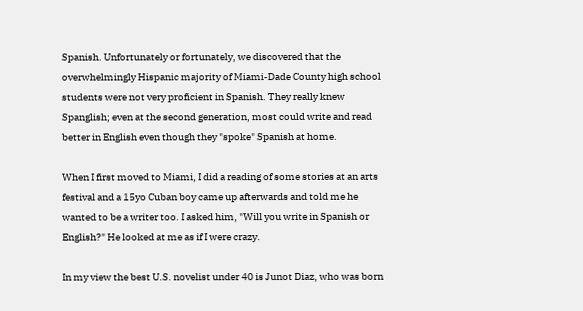Spanish. Unfortunately or fortunately, we discovered that the overwhelmingly Hispanic majority of Miami-Dade County high school students were not very proficient in Spanish. They really knew Spanglish; even at the second generation, most could write and read better in English even though they "spoke" Spanish at home.

When I first moved to Miami, I did a reading of some stories at an arts festival and a 15yo Cuban boy came up afterwards and told me he wanted to be a writer too. I asked him, "Will you write in Spanish or English?" He looked at me as if I were crazy.

In my view the best U.S. novelist under 40 is Junot Diaz, who was born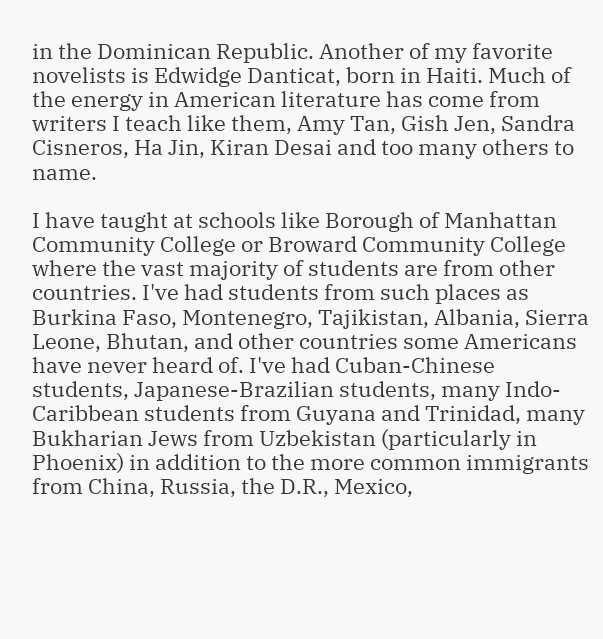in the Dominican Republic. Another of my favorite novelists is Edwidge Danticat, born in Haiti. Much of the energy in American literature has come from writers I teach like them, Amy Tan, Gish Jen, Sandra Cisneros, Ha Jin, Kiran Desai and too many others to name.

I have taught at schools like Borough of Manhattan Community College or Broward Community College where the vast majority of students are from other countries. I've had students from such places as Burkina Faso, Montenegro, Tajikistan, Albania, Sierra Leone, Bhutan, and other countries some Americans have never heard of. I've had Cuban-Chinese students, Japanese-Brazilian students, many Indo-Caribbean students from Guyana and Trinidad, many Bukharian Jews from Uzbekistan (particularly in Phoenix) in addition to the more common immigrants from China, Russia, the D.R., Mexico,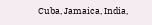Cuba, Jamaica, India,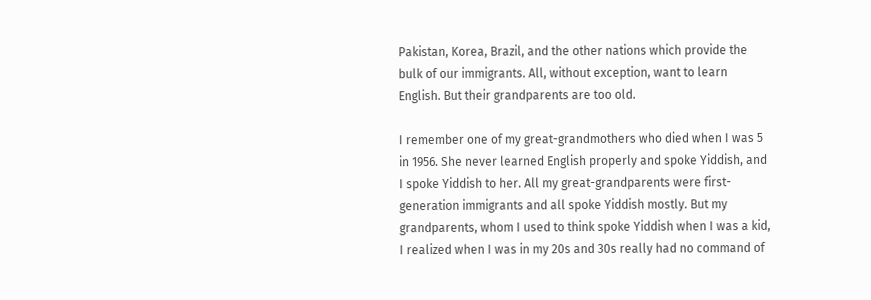Pakistan, Korea, Brazil, and the other nations which provide the bulk of our immigrants. All, without exception, want to learn English. But their grandparents are too old.

I remember one of my great-grandmothers who died when I was 5 in 1956. She never learned English properly and spoke Yiddish, and I spoke Yiddish to her. All my great-grandparents were first-generation immigrants and all spoke Yiddish mostly. But my grandparents, whom I used to think spoke Yiddish when I was a kid, I realized when I was in my 20s and 30s really had no command of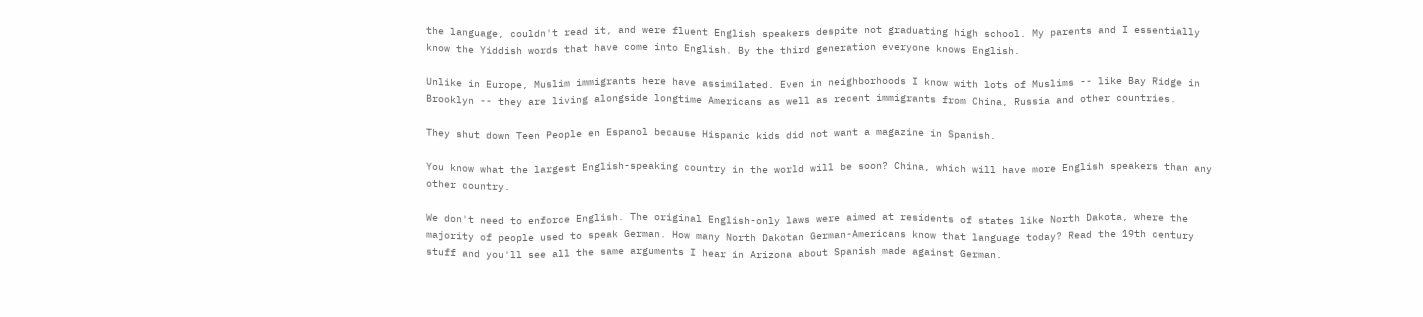the language, couldn't read it, and were fluent English speakers despite not graduating high school. My parents and I essentially know the Yiddish words that have come into English. By the third generation everyone knows English.

Unlike in Europe, Muslim immigrants here have assimilated. Even in neighborhoods I know with lots of Muslims -- like Bay Ridge in Brooklyn -- they are living alongside longtime Americans as well as recent immigrants from China, Russia and other countries.

They shut down Teen People en Espanol because Hispanic kids did not want a magazine in Spanish.

You know what the largest English-speaking country in the world will be soon? China, which will have more English speakers than any other country.

We don't need to enforce English. The original English-only laws were aimed at residents of states like North Dakota, where the majority of people used to speak German. How many North Dakotan German-Americans know that language today? Read the 19th century stuff and you'll see all the same arguments I hear in Arizona about Spanish made against German.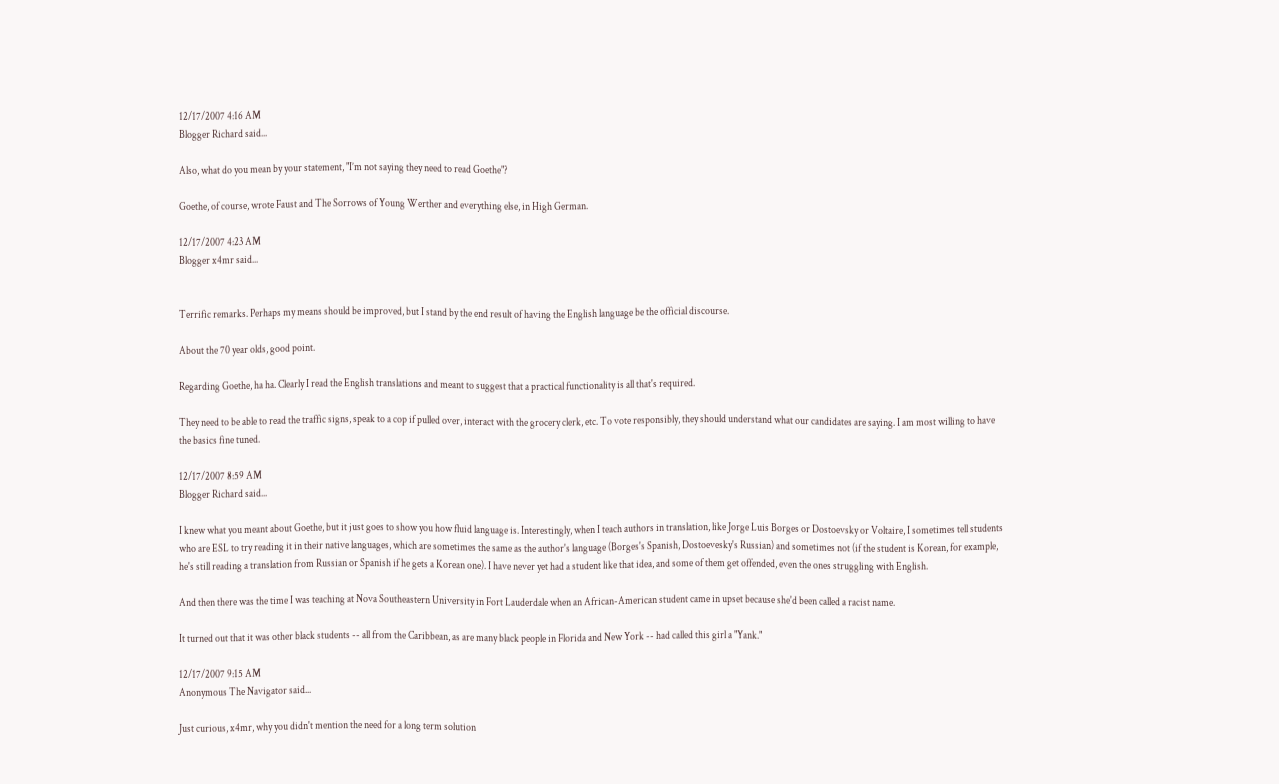12/17/2007 4:16 AM
Blogger Richard said...

Also, what do you mean by your statement, "I’m not saying they need to read Goethe"?

Goethe, of course, wrote Faust and The Sorrows of Young Werther and everything else, in High German.

12/17/2007 4:23 AM
Blogger x4mr said...


Terrific remarks. Perhaps my means should be improved, but I stand by the end result of having the English language be the official discourse.

About the 70 year olds, good point.

Regarding Goethe, ha ha. Clearly I read the English translations and meant to suggest that a practical functionality is all that's required.

They need to be able to read the traffic signs, speak to a cop if pulled over, interact with the grocery clerk, etc. To vote responsibly, they should understand what our candidates are saying. I am most willing to have the basics fine tuned.

12/17/2007 8:59 AM
Blogger Richard said...

I knew what you meant about Goethe, but it just goes to show you how fluid language is. Interestingly, when I teach authors in translation, like Jorge Luis Borges or Dostoevsky or Voltaire, I sometimes tell students who are ESL to try reading it in their native languages, which are sometimes the same as the author's language (Borges's Spanish, Dostoevesky's Russian) and sometimes not (if the student is Korean, for example, he's still reading a translation from Russian or Spanish if he gets a Korean one). I have never yet had a student like that idea, and some of them get offended, even the ones struggling with English.

And then there was the time I was teaching at Nova Southeastern University in Fort Lauderdale when an African-American student came in upset because she'd been called a racist name.

It turned out that it was other black students -- all from the Caribbean, as are many black people in Florida and New York -- had called this girl a "Yank."

12/17/2007 9:15 AM
Anonymous The Navigator said...

Just curious, x4mr, why you didn't mention the need for a long term solution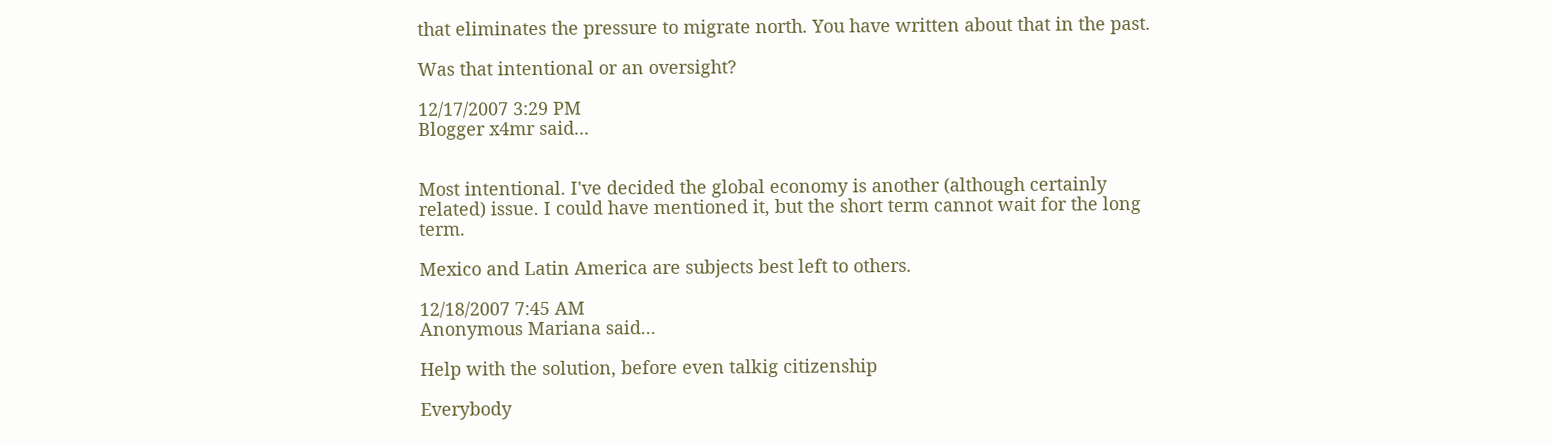that eliminates the pressure to migrate north. You have written about that in the past.

Was that intentional or an oversight?

12/17/2007 3:29 PM
Blogger x4mr said...


Most intentional. I've decided the global economy is another (although certainly related) issue. I could have mentioned it, but the short term cannot wait for the long term.

Mexico and Latin America are subjects best left to others.

12/18/2007 7:45 AM
Anonymous Mariana said...

Help with the solution, before even talkig citizenship

Everybody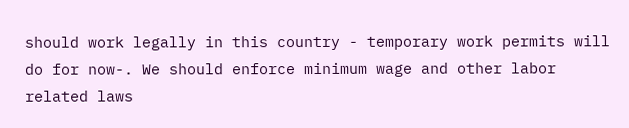should work legally in this country - temporary work permits will do for now-. We should enforce minimum wage and other labor related laws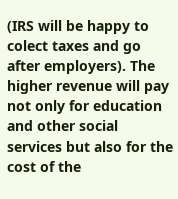(IRS will be happy to colect taxes and go after employers). The higher revenue will pay not only for education and other social services but also for the cost of the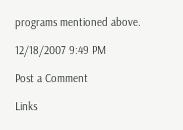programs mentioned above.

12/18/2007 9:49 PM

Post a Comment

Links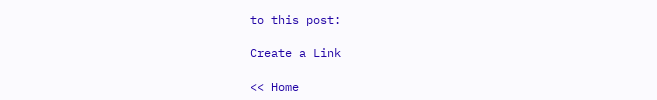to this post:

Create a Link

<< Home